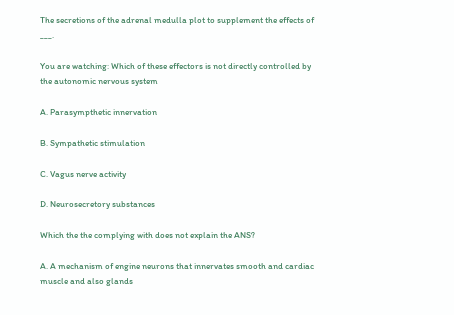The secretions of the adrenal medulla plot to supplement the effects of ___.

You are watching: Which of these effectors is not directly controlled by the autonomic nervous system

A. Parasympthetic innervation

B. Sympathetic stimulation

C. Vagus nerve activity

D. Neurosecretory substances

Which the the complying with does not explain the ANS?

A. A mechanism of engine neurons that innervates smooth and cardiac muscle and also glands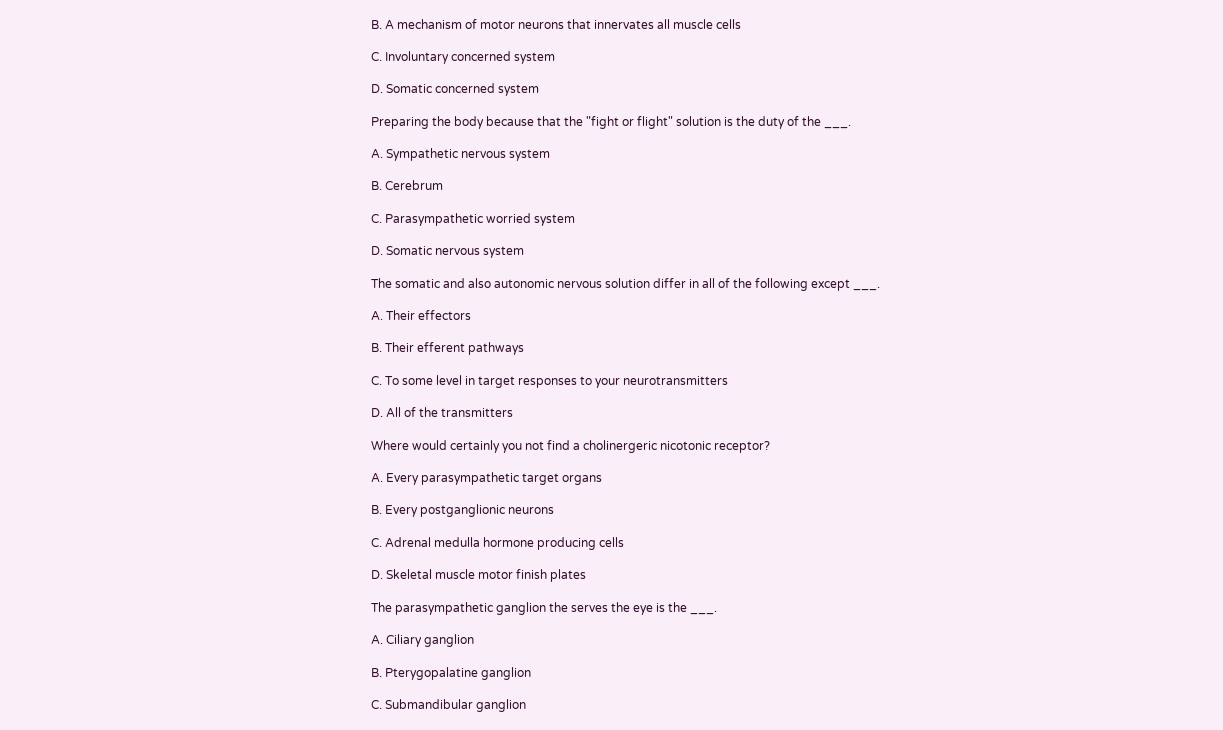B. A mechanism of motor neurons that innervates all muscle cells

C. Involuntary concerned system

D. Somatic concerned system

Preparing the body because that the "fight or flight" solution is the duty of the ___.

A. Sympathetic nervous system

B. Cerebrum

C. Parasympathetic worried system

D. Somatic nervous system

The somatic and also autonomic nervous solution differ in all of the following except ___.

A. Their effectors

B. Their efferent pathways

C. To some level in target responses to your neurotransmitters

D. All of the transmitters

Where would certainly you not find a cholinergeric nicotonic receptor?

A. Every parasympathetic target organs

B. Every postganglionic neurons

C. Adrenal medulla hormone producing cells

D. Skeletal muscle motor finish plates

The parasympathetic ganglion the serves the eye is the ___.

A. Ciliary ganglion

B. Pterygopalatine ganglion

C. Submandibular ganglion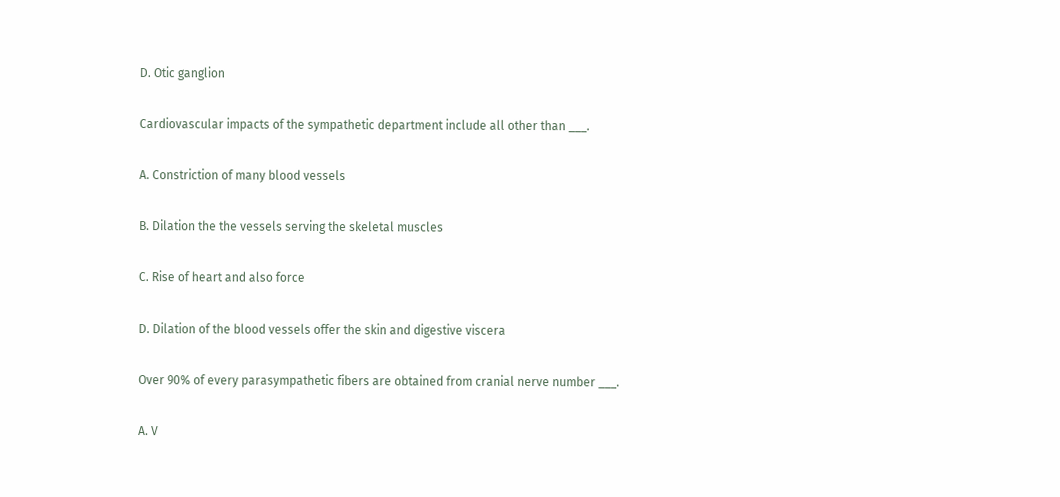D. Otic ganglion

Cardiovascular impacts of the sympathetic department include all other than ___.

A. Constriction of many blood vessels

B. Dilation the the vessels serving the skeletal muscles

C. Rise of heart and also force

D. Dilation of the blood vessels offer the skin and digestive viscera

Over 90% of every parasympathetic fibers are obtained from cranial nerve number ___.

A. V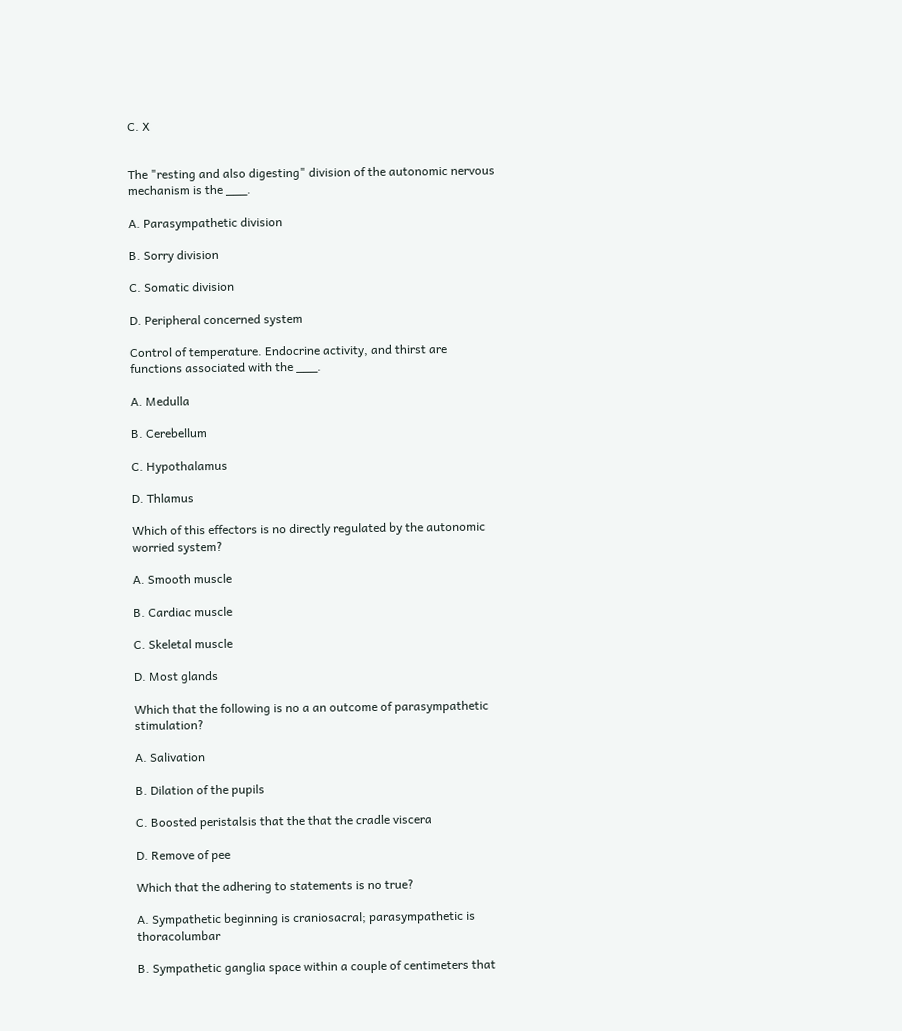C. X


The "resting and also digesting" division of the autonomic nervous mechanism is the ___.

A. Parasympathetic division

B. Sorry division

C. Somatic division

D. Peripheral concerned system

Control of temperature. Endocrine activity, and thirst are functions associated with the ___.

A. Medulla

B. Cerebellum

C. Hypothalamus

D. Thlamus

Which of this effectors is no directly regulated by the autonomic worried system?

A. Smooth muscle

B. Cardiac muscle

C. Skeletal muscle

D. Most glands

Which that the following is no a an outcome of parasympathetic stimulation?

A. Salivation

B. Dilation of the pupils

C. Boosted peristalsis that the that the cradle viscera

D. Remove of pee

Which that the adhering to statements is no true?

A. Sympathetic beginning is craniosacral; parasympathetic is thoracolumbar

B. Sympathetic ganglia space within a couple of centimeters that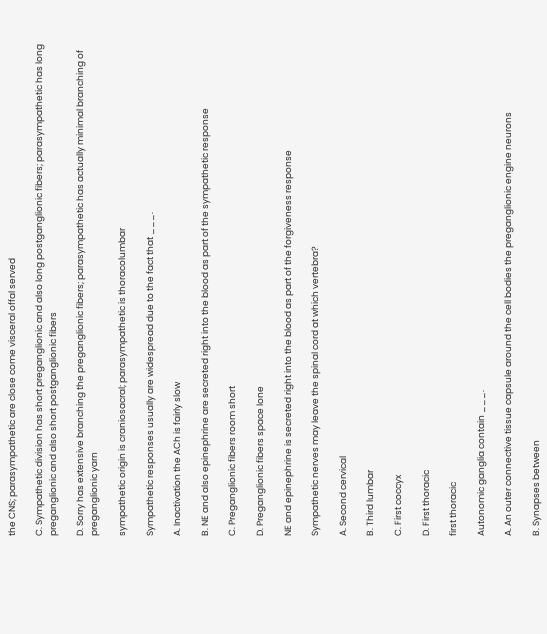the CNS; parasympathetic are close come visceral offal served

C. Sympathetic division has short preganglionic and also long postganglionic fibers; parasympathetic has long preganglionic and also short postganglionic fibers

D. Sorry has extensive branching the preganglionic fibers; parasympathetic has actually minimal branching of preganglionic yarn

sympathetic origin is craniosacral; parasympathetic is thoracolumbar

Sympathetic responses usually are widespread due to the fact that ___.

A. Inactivation the ACh is fairly slow

B. NE and also epinephrine are secreted right into the blood as part of the sympathetic response

C. Preganglionic fibers room short

D. Preganglionic fibers space lone

NE and epinephrine is secreted right into the blood as part of the forgiveness response

Sympathetic nerves may leave the spinal cord at which vertebra?

A. Second cervical

B. Third lumbar

C. First coccyx

D. First thoracic

first thoracic

Autonomic ganglia contain ___.

A. An outer connective tissue capsule around the cell bodies the preganglionic engine neurons

B. Synapses between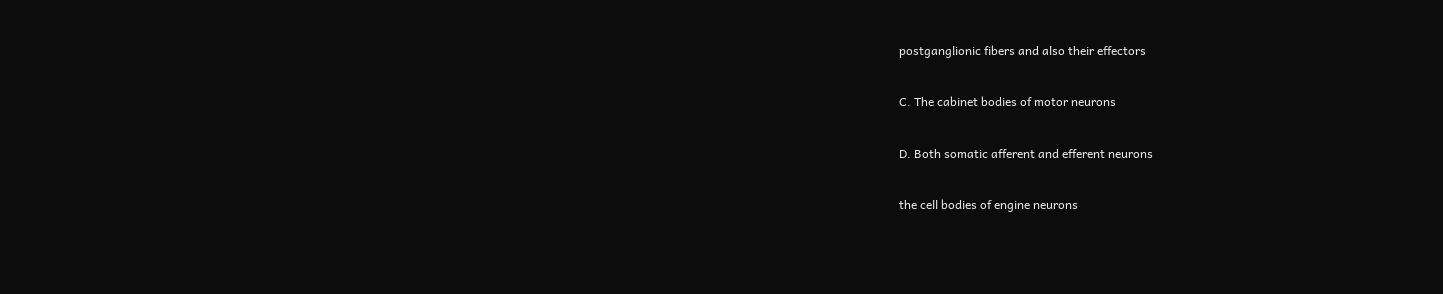postganglionic fibers and also their effectors

C. The cabinet bodies of motor neurons

D. Both somatic afferent and efferent neurons

the cell bodies of engine neurons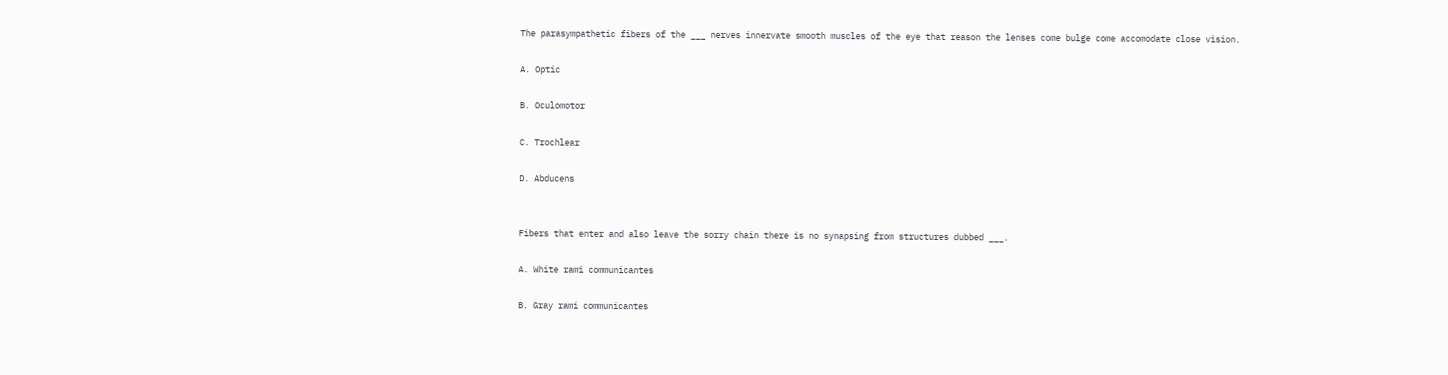The parasympathetic fibers of the ___ nerves innervate smooth muscles of the eye that reason the lenses come bulge come accomodate close vision.

A. Optic

B. Oculomotor

C. Trochlear

D. Abducens


Fibers that enter and also leave the sorry chain there is no synapsing from structures dubbed ___.

A. White rami communicantes

B. Gray rami communicantes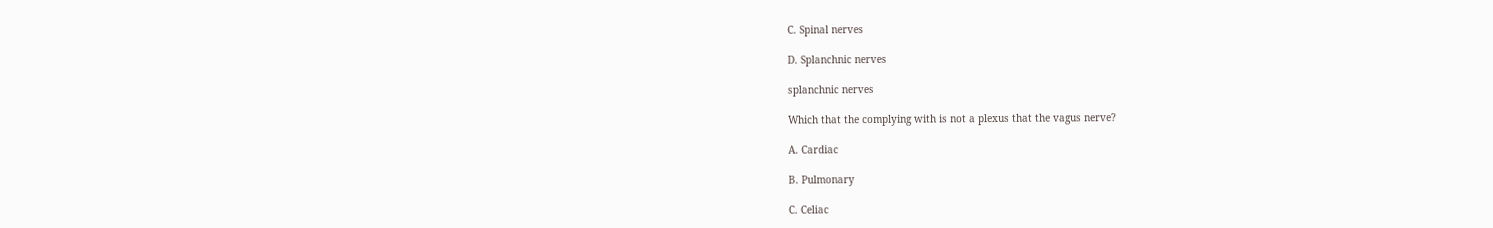C. Spinal nerves

D. Splanchnic nerves

splanchnic nerves

Which that the complying with is not a plexus that the vagus nerve?

A. Cardiac

B. Pulmonary

C. Celiac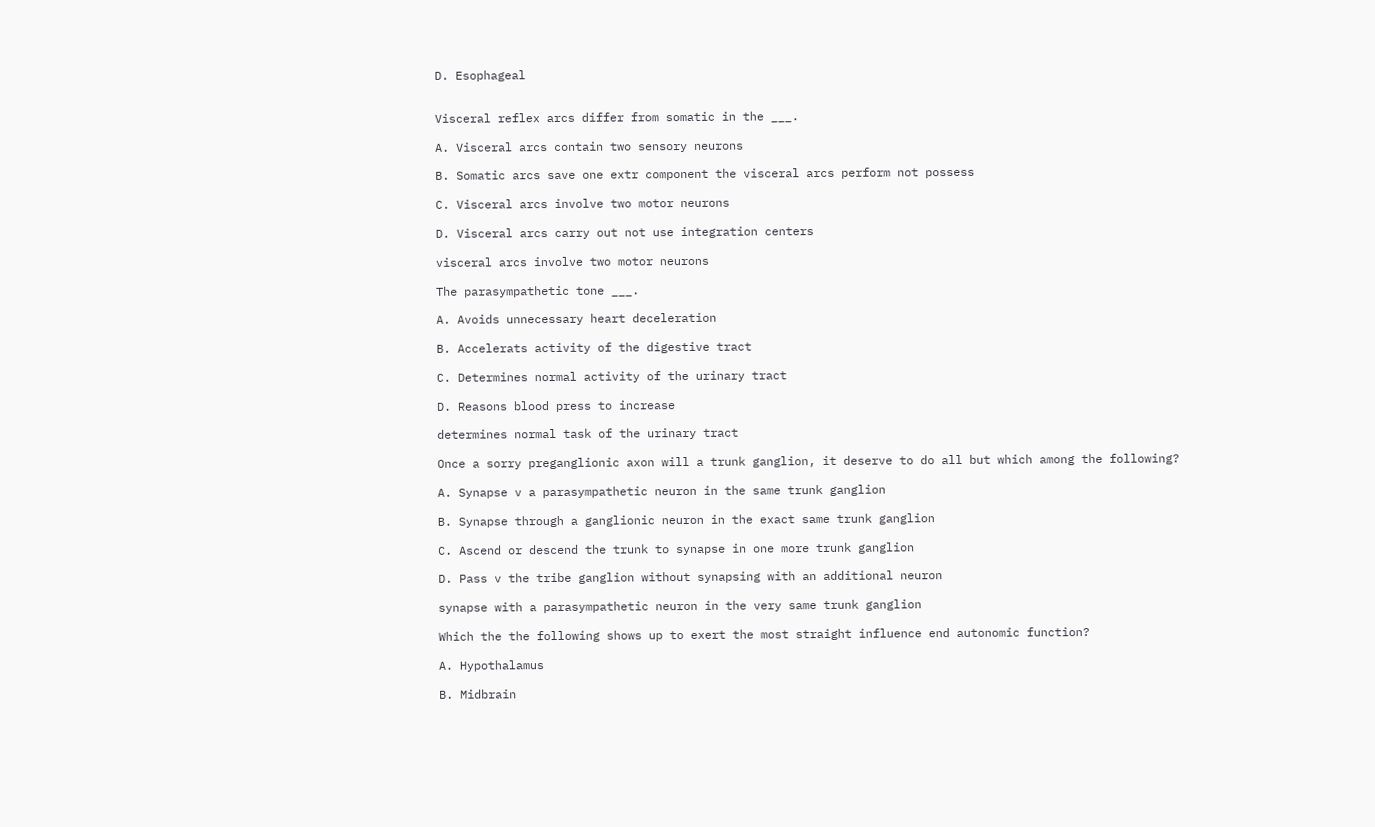D. Esophageal


Visceral reflex arcs differ from somatic in the ___.

A. Visceral arcs contain two sensory neurons

B. Somatic arcs save one extr component the visceral arcs perform not possess

C. Visceral arcs involve two motor neurons

D. Visceral arcs carry out not use integration centers

visceral arcs involve two motor neurons

The parasympathetic tone ___.

A. Avoids unnecessary heart deceleration

B. Accelerats activity of the digestive tract

C. Determines normal activity of the urinary tract

D. Reasons blood press to increase

determines normal task of the urinary tract

Once a sorry preganglionic axon will a trunk ganglion, it deserve to do all but which among the following?

A. Synapse v a parasympathetic neuron in the same trunk ganglion

B. Synapse through a ganglionic neuron in the exact same trunk ganglion

C. Ascend or descend the trunk to synapse in one more trunk ganglion

D. Pass v the tribe ganglion without synapsing with an additional neuron

synapse with a parasympathetic neuron in the very same trunk ganglion

Which the the following shows up to exert the most straight influence end autonomic function?

A. Hypothalamus

B. Midbrain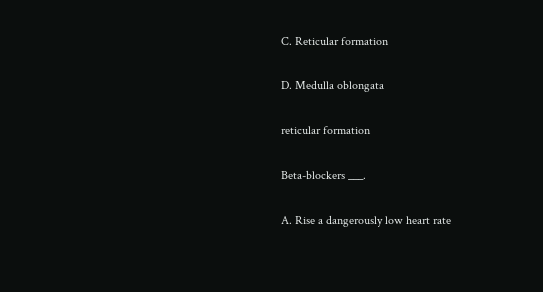C. Reticular formation

D. Medulla oblongata

reticular formation

Beta-blockers ___.

A. Rise a dangerously low heart rate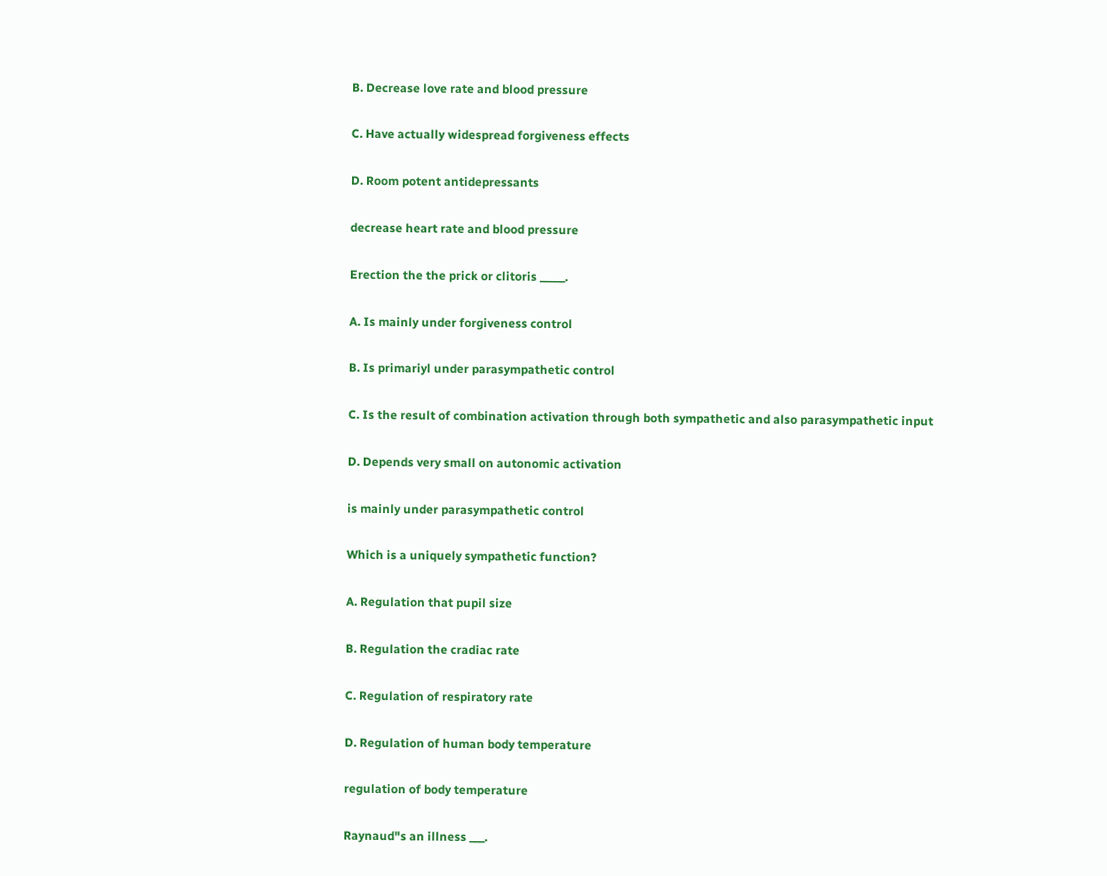B. Decrease love rate and blood pressure

C. Have actually widespread forgiveness effects

D. Room potent antidepressants

decrease heart rate and blood pressure

Erection the the prick or clitoris _____.

A. Is mainly under forgiveness control

B. Is primariyl under parasympathetic control

C. Is the result of combination activation through both sympathetic and also parasympathetic input

D. Depends very small on autonomic activation

is mainly under parasympathetic control

Which is a uniquely sympathetic function?

A. Regulation that pupil size

B. Regulation the cradiac rate

C. Regulation of respiratory rate

D. Regulation of human body temperature

regulation of body temperature

Raynaud"s an illness ___.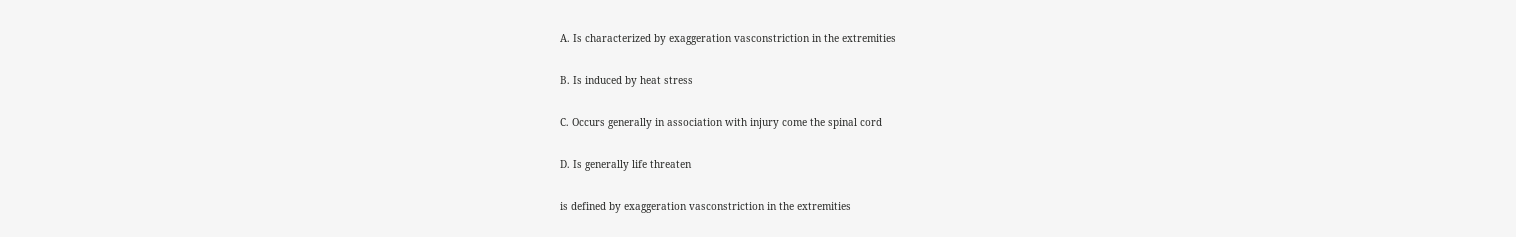A. Is characterized by exaggeration vasconstriction in the extremities

B. Is induced by heat stress

C. Occurs generally in association with injury come the spinal cord

D. Is generally life threaten

is defined by exaggeration vasconstriction in the extremities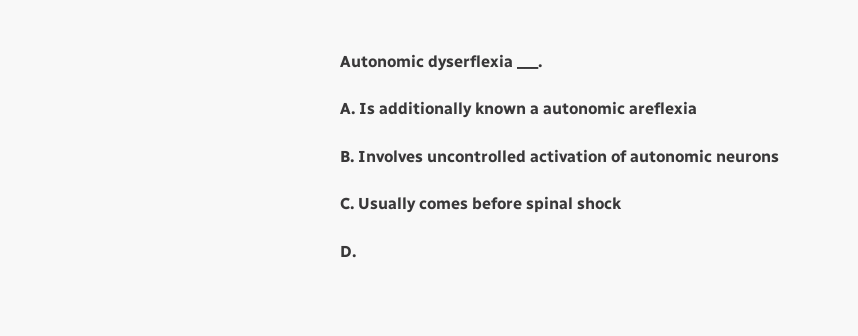Autonomic dyserflexia ___.

A. Is additionally known a autonomic areflexia

B. Involves uncontrolled activation of autonomic neurons

C. Usually comes before spinal shock

D.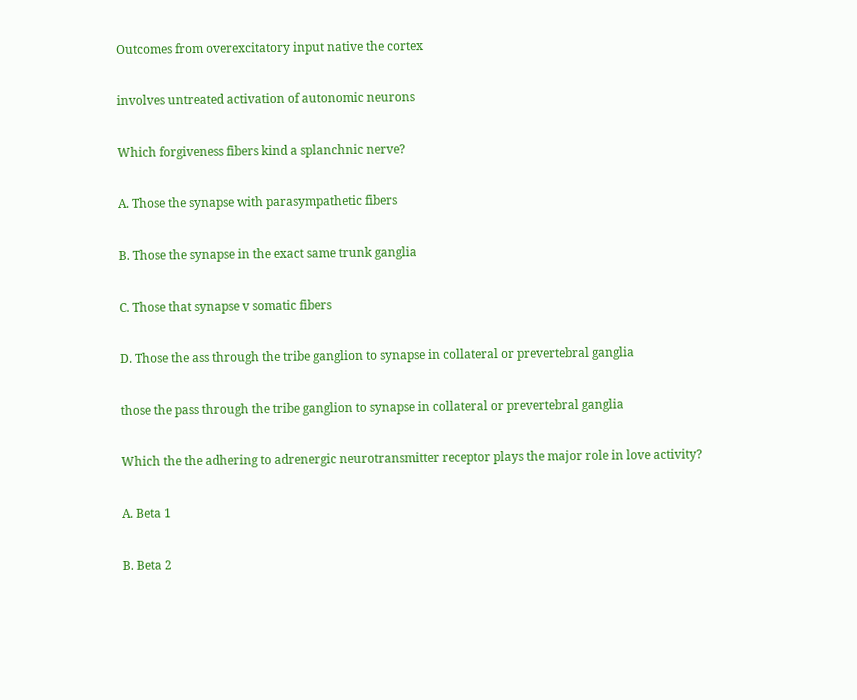Outcomes from overexcitatory input native the cortex

involves untreated activation of autonomic neurons

Which forgiveness fibers kind a splanchnic nerve?

A. Those the synapse with parasympathetic fibers

B. Those the synapse in the exact same trunk ganglia

C. Those that synapse v somatic fibers

D. Those the ass through the tribe ganglion to synapse in collateral or prevertebral ganglia

those the pass through the tribe ganglion to synapse in collateral or prevertebral ganglia

Which the the adhering to adrenergic neurotransmitter receptor plays the major role in love activity?

A. Beta 1

B. Beta 2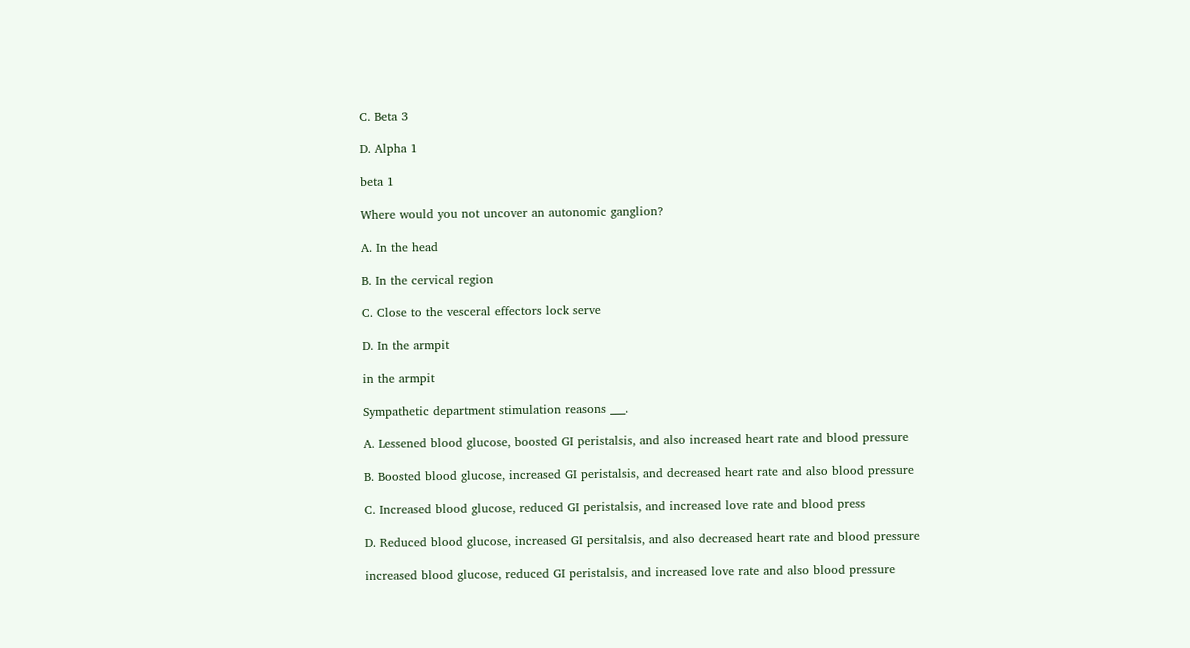C. Beta 3

D. Alpha 1

beta 1

Where would you not uncover an autonomic ganglion?

A. In the head

B. In the cervical region

C. Close to the vesceral effectors lock serve

D. In the armpit

in the armpit

Sympathetic department stimulation reasons ___.

A. Lessened blood glucose, boosted GI peristalsis, and also increased heart rate and blood pressure

B. Boosted blood glucose, increased GI peristalsis, and decreased heart rate and also blood pressure

C. Increased blood glucose, reduced GI peristalsis, and increased love rate and blood press

D. Reduced blood glucose, increased GI persitalsis, and also decreased heart rate and blood pressure

increased blood glucose, reduced GI peristalsis, and increased love rate and also blood pressure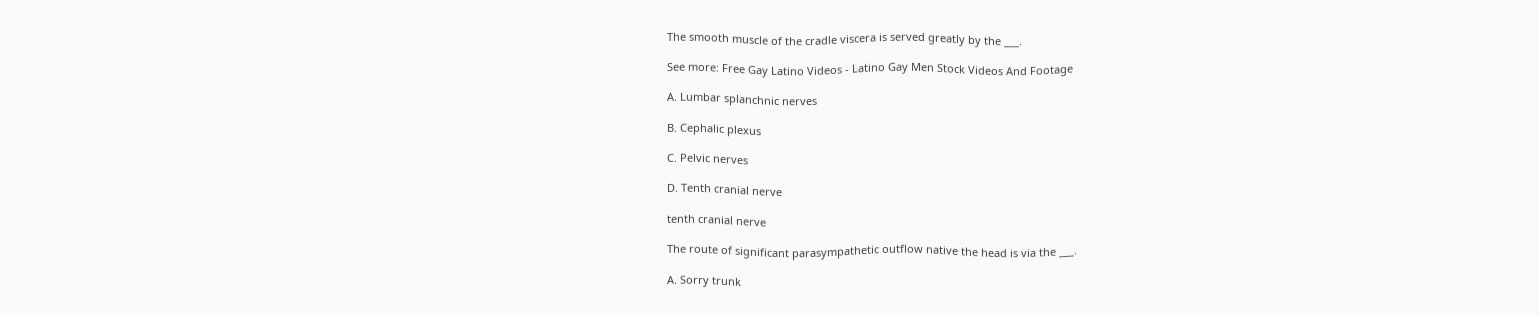The smooth muscle of the cradle viscera is served greatly by the ___.

See more: Free Gay Latino Videos - Latino Gay Men Stock Videos And Footage

A. Lumbar splanchnic nerves

B. Cephalic plexus

C. Pelvic nerves

D. Tenth cranial nerve

tenth cranial nerve

The route of significant parasympathetic outflow native the head is via the ___.

A. Sorry trunk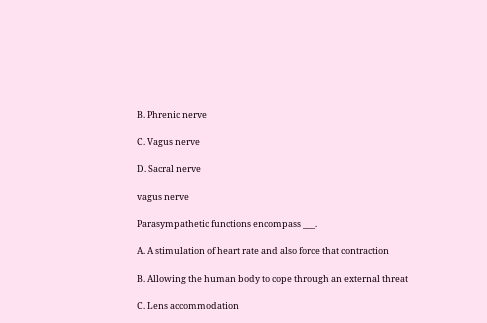B. Phrenic nerve

C. Vagus nerve

D. Sacral nerve

vagus nerve

Parasympathetic functions encompass ___.

A. A stimulation of heart rate and also force that contraction

B. Allowing the human body to cope through an external threat

C. Lens accommodation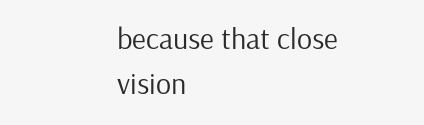because that close vision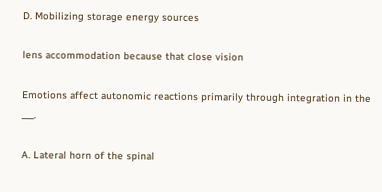D. Mobilizing storage energy sources

lens accommodation because that close vision

Emotions affect autonomic reactions primarily through integration in the ___.

A. Lateral horn of the spinal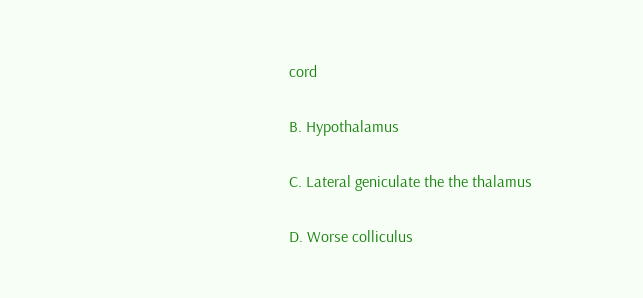cord

B. Hypothalamus

C. Lateral geniculate the the thalamus

D. Worse colliculus